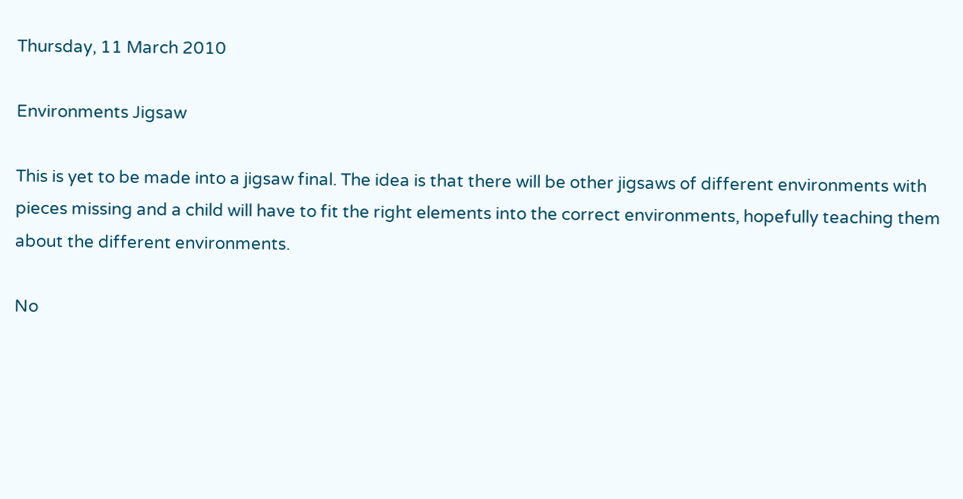Thursday, 11 March 2010

Environments Jigsaw

This is yet to be made into a jigsaw final. The idea is that there will be other jigsaws of different environments with pieces missing and a child will have to fit the right elements into the correct environments, hopefully teaching them about the different environments.

No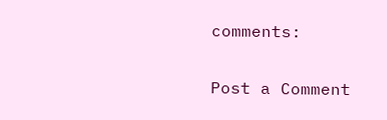comments:

Post a Comment